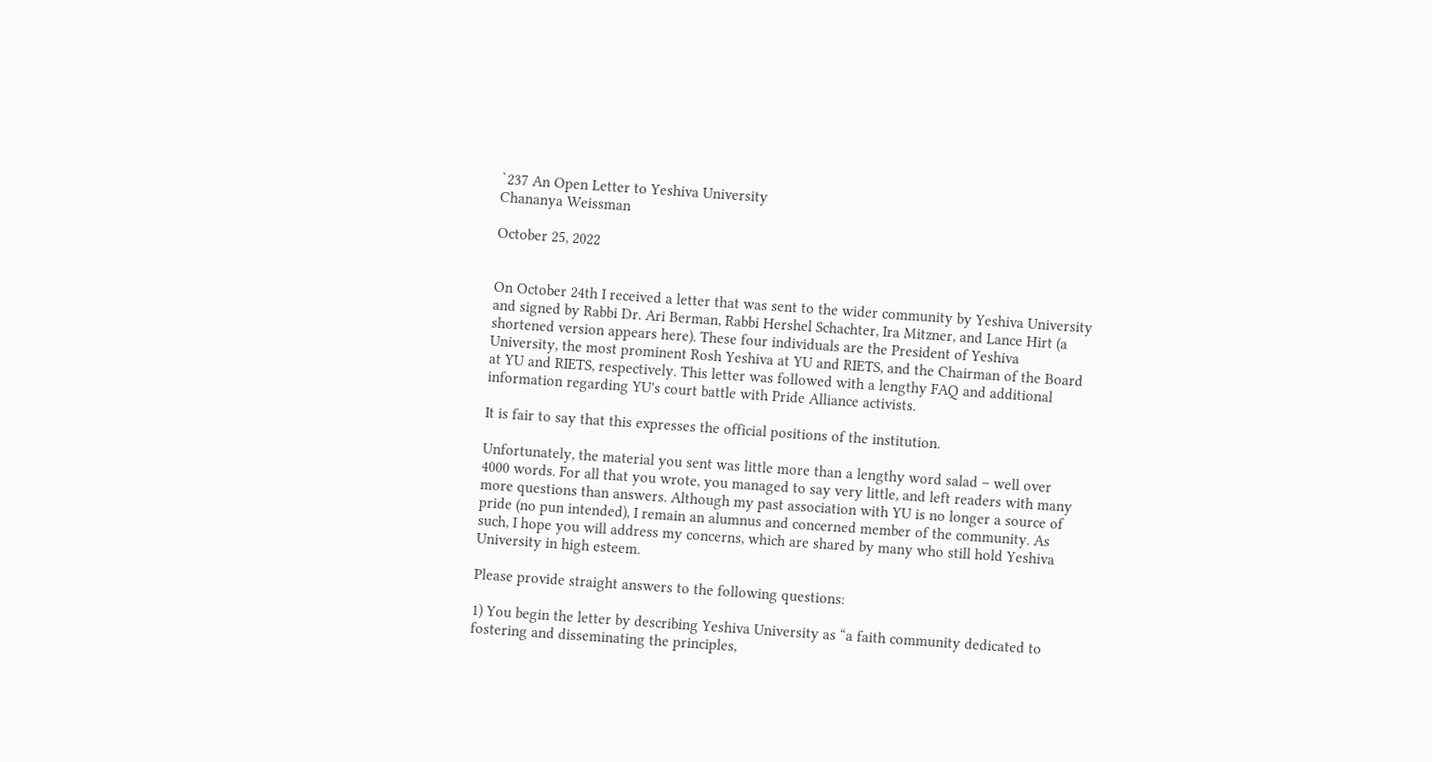`237 An Open Letter to Yeshiva University
Chananya Weissman

October 25, 2022


On October 24th I received a letter that was sent to the wider community by Yeshiva University and signed by Rabbi Dr. Ari Berman, Rabbi Hershel Schachter, Ira Mitzner, and Lance Hirt (a shortened version appears here). These four individuals are the President of Yeshiva University, the most prominent Rosh Yeshiva at YU and RIETS, and the Chairman of the Board at YU and RIETS, respectively. This letter was followed with a lengthy FAQ and additional information regarding YU's court battle with Pride Alliance activists.

It is fair to say that this expresses the official positions of the institution.

Unfortunately, the material you sent was little more than a lengthy word salad – well over 4000 words. For all that you wrote, you managed to say very little, and left readers with many more questions than answers. Although my past association with YU is no longer a source of pride (no pun intended), I remain an alumnus and concerned member of the community. As such, I hope you will address my concerns, which are shared by many who still hold Yeshiva University in high esteem.

Please provide straight answers to the following questions:

1) You begin the letter by describing Yeshiva University as “a faith community dedicated to fostering and disseminating the principles,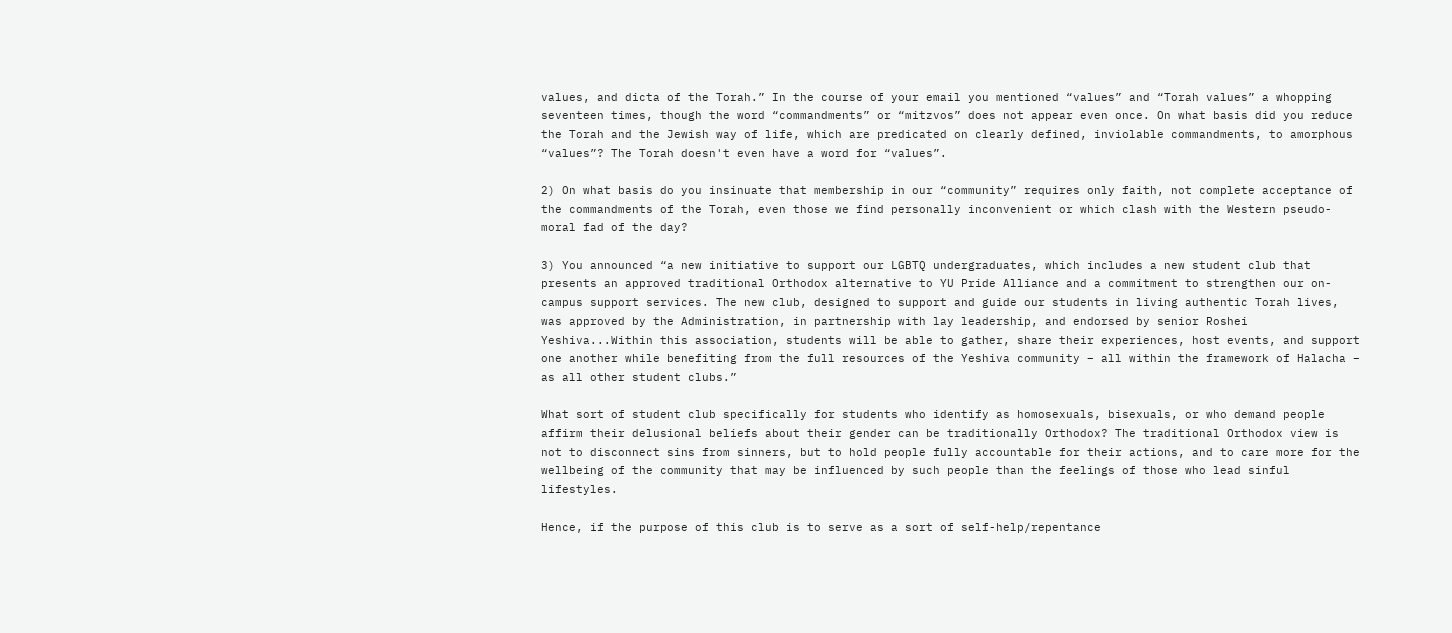values, and dicta of the Torah.” In the course of your email you mentioned “values” and “Torah values” a whopping seventeen times, though the word “commandments” or “mitzvos” does not appear even once. On what basis did you reduce the Torah and the Jewish way of life, which are predicated on clearly defined, inviolable commandments, to amorphous “values”? The Torah doesn't even have a word for “values”.

2) On what basis do you insinuate that membership in our “community” requires only faith, not complete acceptance of the commandments of the Torah, even those we find personally inconvenient or which clash with the Western pseudo-moral fad of the day?

3) You announced “a new initiative to support our LGBTQ undergraduates, which includes a new student club that presents an approved traditional Orthodox alternative to YU Pride Alliance and a commitment to strengthen our on-campus support services. The new club, designed to support and guide our students in living authentic Torah lives, was approved by the Administration, in partnership with lay leadership, and endorsed by senior Roshei Yeshiva...Within this association, students will be able to gather, share their experiences, host events, and support one another while benefiting from the full resources of the Yeshiva community – all within the framework of Halacha – as all other student clubs.”

What sort of student club specifically for students who identify as homosexuals, bisexuals, or who demand people affirm their delusional beliefs about their gender can be traditionally Orthodox? The traditional Orthodox view is not to disconnect sins from sinners, but to hold people fully accountable for their actions, and to care more for the wellbeing of the community that may be influenced by such people than the feelings of those who lead sinful lifestyles.

Hence, if the purpose of this club is to serve as a sort of self-help/repentance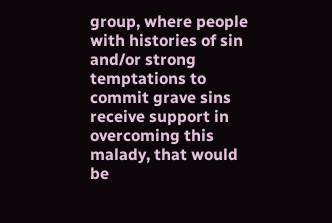group, where people with histories of sin and/or strong temptations to commit grave sins receive support in overcoming this malady, that would be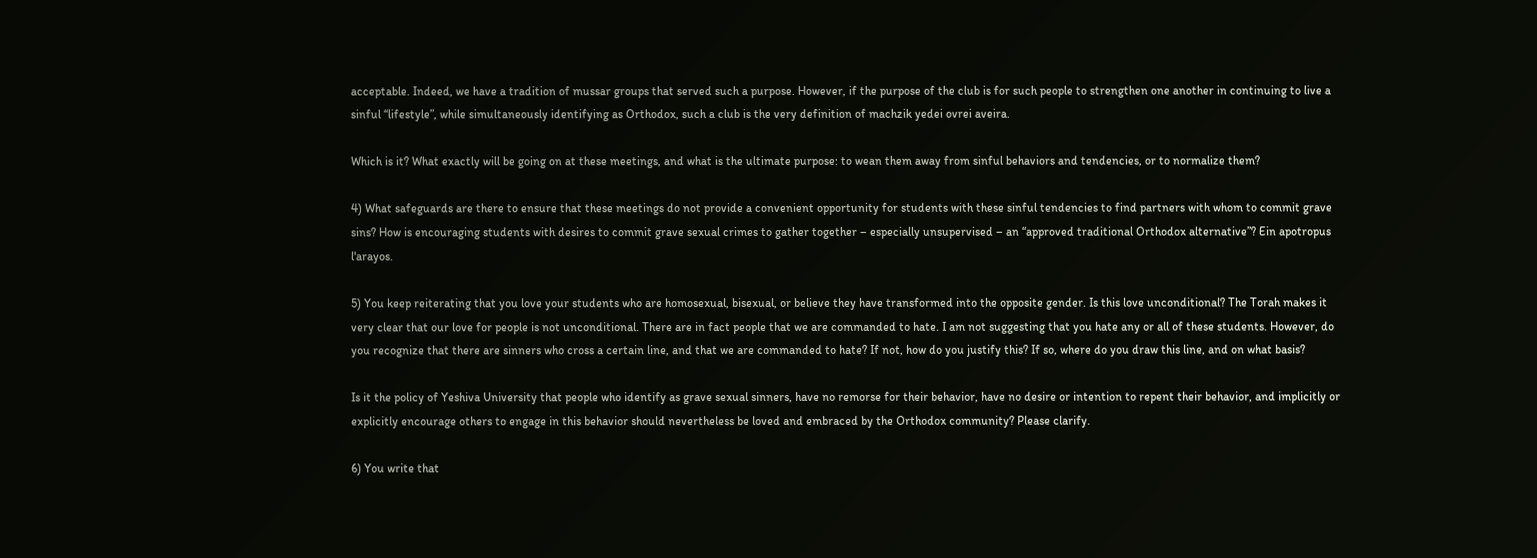acceptable. Indeed, we have a tradition of mussar groups that served such a purpose. However, if the purpose of the club is for such people to strengthen one another in continuing to live a sinful “lifestyle”, while simultaneously identifying as Orthodox, such a club is the very definition of machzik yedei ovrei aveira.

Which is it? What exactly will be going on at these meetings, and what is the ultimate purpose: to wean them away from sinful behaviors and tendencies, or to normalize them?

4) What safeguards are there to ensure that these meetings do not provide a convenient opportunity for students with these sinful tendencies to find partners with whom to commit grave sins? How is encouraging students with desires to commit grave sexual crimes to gather together – especially unsupervised – an “approved traditional Orthodox alternative”? Ein apotropus l'arayos.

5) You keep reiterating that you love your students who are homosexual, bisexual, or believe they have transformed into the opposite gender. Is this love unconditional? The Torah makes it very clear that our love for people is not unconditional. There are in fact people that we are commanded to hate. I am not suggesting that you hate any or all of these students. However, do you recognize that there are sinners who cross a certain line, and that we are commanded to hate? If not, how do you justify this? If so, where do you draw this line, and on what basis?

Is it the policy of Yeshiva University that people who identify as grave sexual sinners, have no remorse for their behavior, have no desire or intention to repent their behavior, and implicitly or explicitly encourage others to engage in this behavior should nevertheless be loved and embraced by the Orthodox community? Please clarify.

6) You write that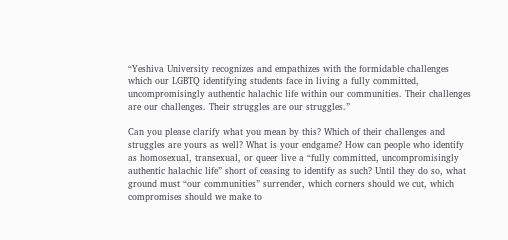“Yeshiva University recognizes and empathizes with the formidable challenges which our LGBTQ identifying students face in living a fully committed, uncompromisingly authentic halachic life within our communities. Their challenges are our challenges. Their struggles are our struggles.”

Can you please clarify what you mean by this? Which of their challenges and struggles are yours as well? What is your endgame? How can people who identify as homosexual, transexual, or queer live a “fully committed, uncompromisingly authentic halachic life” short of ceasing to identify as such? Until they do so, what ground must “our communities” surrender, which corners should we cut, which compromises should we make to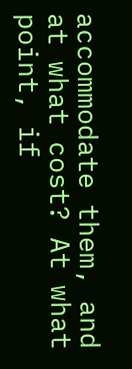accommodate them, and at what cost? At what point, if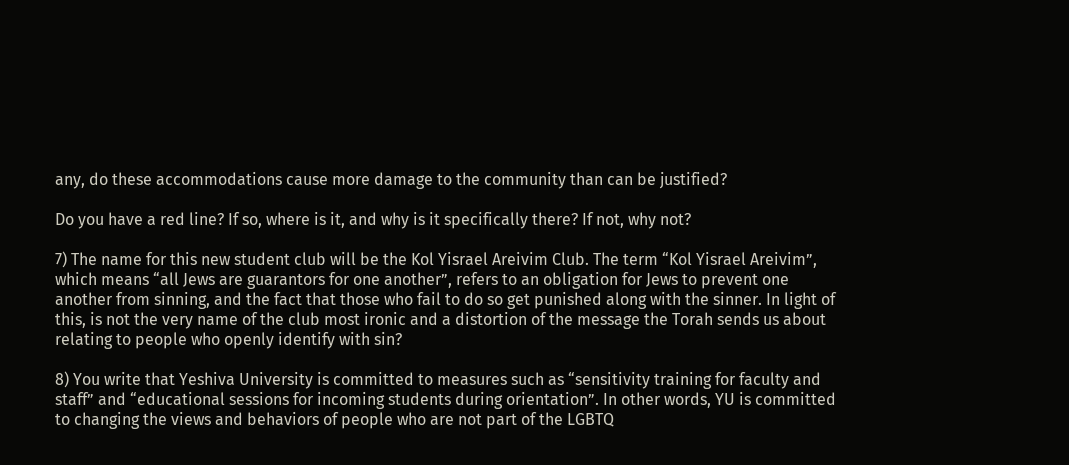any, do these accommodations cause more damage to the community than can be justified?

Do you have a red line? If so, where is it, and why is it specifically there? If not, why not?

7) The name for this new student club will be the Kol Yisrael Areivim Club. The term “Kol Yisrael Areivim”, which means “all Jews are guarantors for one another”, refers to an obligation for Jews to prevent one another from sinning, and the fact that those who fail to do so get punished along with the sinner. In light of this, is not the very name of the club most ironic and a distortion of the message the Torah sends us about relating to people who openly identify with sin?

8) You write that Yeshiva University is committed to measures such as “sensitivity training for faculty and staff” and “educational sessions for incoming students during orientation”. In other words, YU is committed to changing the views and behaviors of people who are not part of the LGBTQ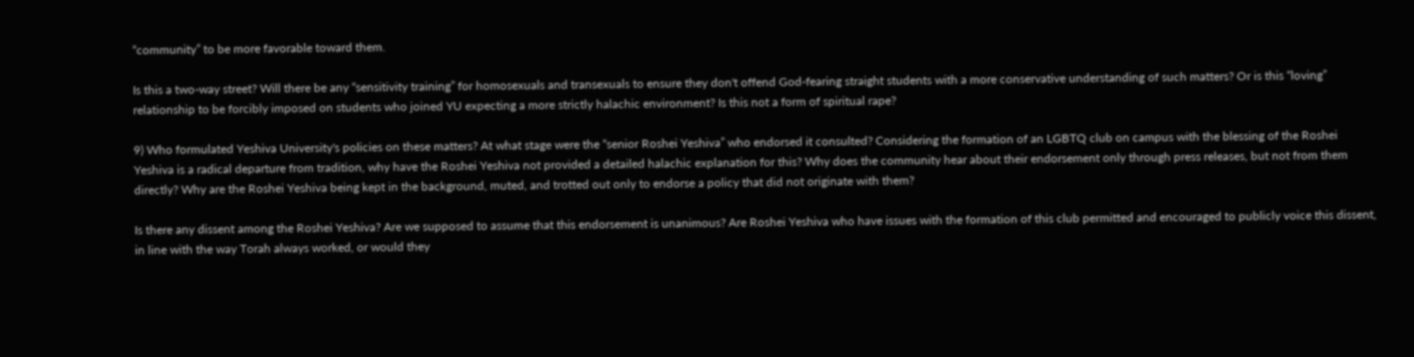“community” to be more favorable toward them.

Is this a two-way street? Will there be any “sensitivity training” for homosexuals and transexuals to ensure they don't offend God-fearing straight students with a more conservative understanding of such matters? Or is this “loving” relationship to be forcibly imposed on students who joined YU expecting a more strictly halachic environment? Is this not a form of spiritual rape?

9) Who formulated Yeshiva University's policies on these matters? At what stage were the “senior Roshei Yeshiva” who endorsed it consulted? Considering the formation of an LGBTQ club on campus with the blessing of the Roshei Yeshiva is a radical departure from tradition, why have the Roshei Yeshiva not provided a detailed halachic explanation for this? Why does the community hear about their endorsement only through press releases, but not from them directly? Why are the Roshei Yeshiva being kept in the background, muted, and trotted out only to endorse a policy that did not originate with them?

Is there any dissent among the Roshei Yeshiva? Are we supposed to assume that this endorsement is unanimous? Are Roshei Yeshiva who have issues with the formation of this club permitted and encouraged to publicly voice this dissent, in line with the way Torah always worked, or would they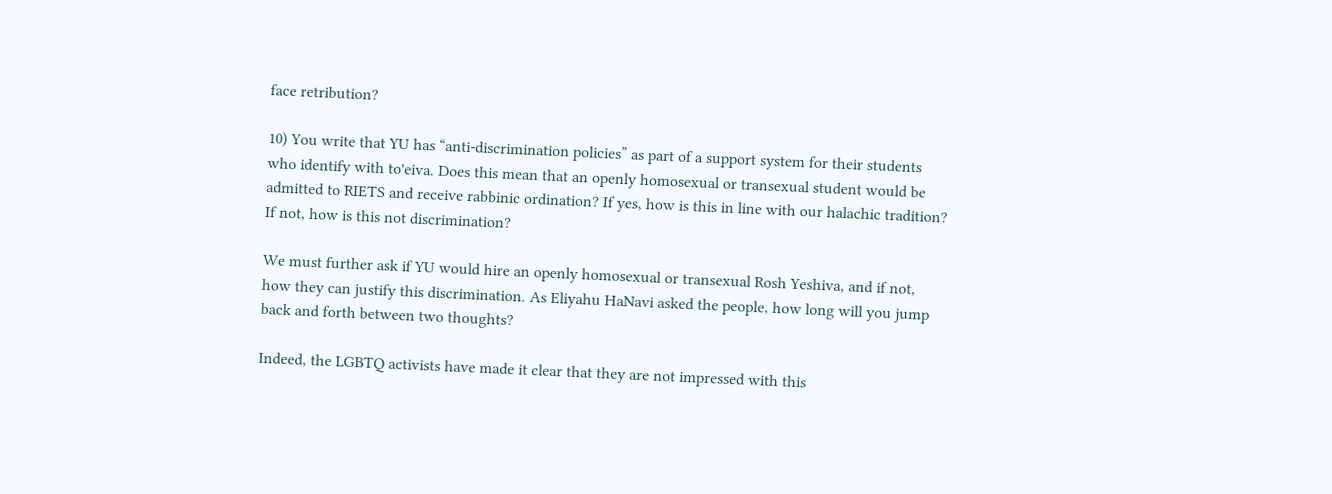face retribution?

10) You write that YU has “anti-discrimination policies” as part of a support system for their students who identify with to'eiva. Does this mean that an openly homosexual or transexual student would be admitted to RIETS and receive rabbinic ordination? If yes, how is this in line with our halachic tradition? If not, how is this not discrimination?

We must further ask if YU would hire an openly homosexual or transexual Rosh Yeshiva, and if not, how they can justify this discrimination. As Eliyahu HaNavi asked the people, how long will you jump back and forth between two thoughts?

Indeed, the LGBTQ activists have made it clear that they are not impressed with this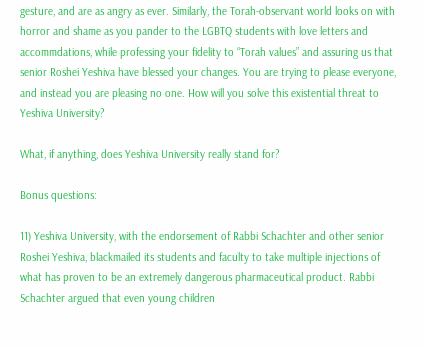gesture, and are as angry as ever. Similarly, the Torah-observant world looks on with horror and shame as you pander to the LGBTQ students with love letters and accommdations, while professing your fidelity to “Torah values” and assuring us that senior Roshei Yeshiva have blessed your changes. You are trying to please everyone, and instead you are pleasing no one. How will you solve this existential threat to Yeshiva University?

What, if anything, does Yeshiva University really stand for?

Bonus questions:

11) Yeshiva University, with the endorsement of Rabbi Schachter and other senior Roshei Yeshiva, blackmailed its students and faculty to take multiple injections of what has proven to be an extremely dangerous pharmaceutical product. Rabbi Schachter argued that even young children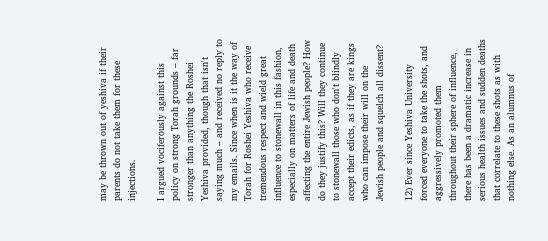may be thrown out of yeshiva if their parents do not take them for these injections.

I argued vociferously against this policy on strong Torah grounds – far stronger than anything the Roshei Yeshiva provided, though that isn't saying much – and received no reply to my emails. Since when is it the way of Torah for Roshei Yeshiva who receive tremendous respect and wield great influence to stonewall in this fashion, especially on matters of life and death affecting the entire Jewish people? How do they justify this? Will they continue to stonewall those who don't blindly accept their edicts, as if they are kings who can impose their will on the Jewish people and squelch all dissent?

12) Ever since Yeshiva University forced everyone to take the shots, and aggressively promoted them throughout their sphere of influence, there has been a dramatic increase in serious health issues and sudden deaths that correlate to these shots as with nothing else. As an alumnus of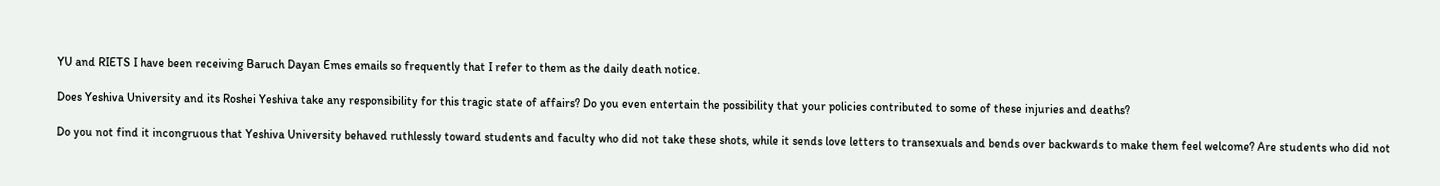YU and RIETS I have been receiving Baruch Dayan Emes emails so frequently that I refer to them as the daily death notice.

Does Yeshiva University and its Roshei Yeshiva take any responsibility for this tragic state of affairs? Do you even entertain the possibility that your policies contributed to some of these injuries and deaths?

Do you not find it incongruous that Yeshiva University behaved ruthlessly toward students and faculty who did not take these shots, while it sends love letters to transexuals and bends over backwards to make them feel welcome? Are students who did not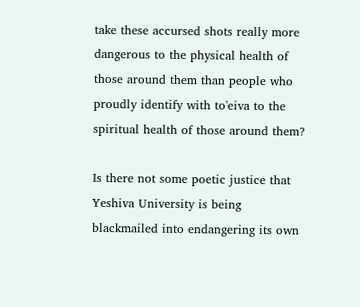take these accursed shots really more dangerous to the physical health of those around them than people who proudly identify with to'eiva to the spiritual health of those around them?

Is there not some poetic justice that Yeshiva University is being blackmailed into endangering its own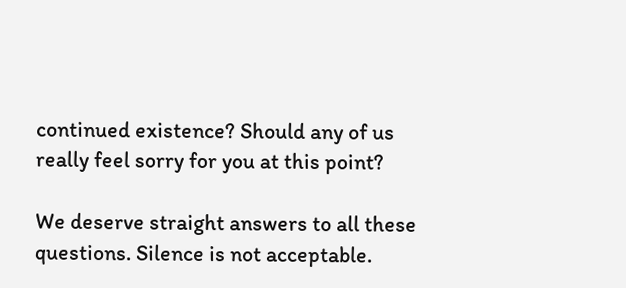continued existence? Should any of us really feel sorry for you at this point?

We deserve straight answers to all these questions. Silence is not acceptable.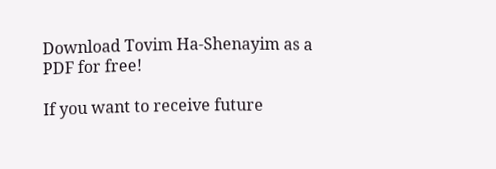Download Tovim Ha-Shenayim as a PDF for free!

If you want to receive future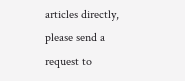articles directly, please send a request to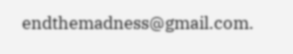endthemadness@gmail.com.